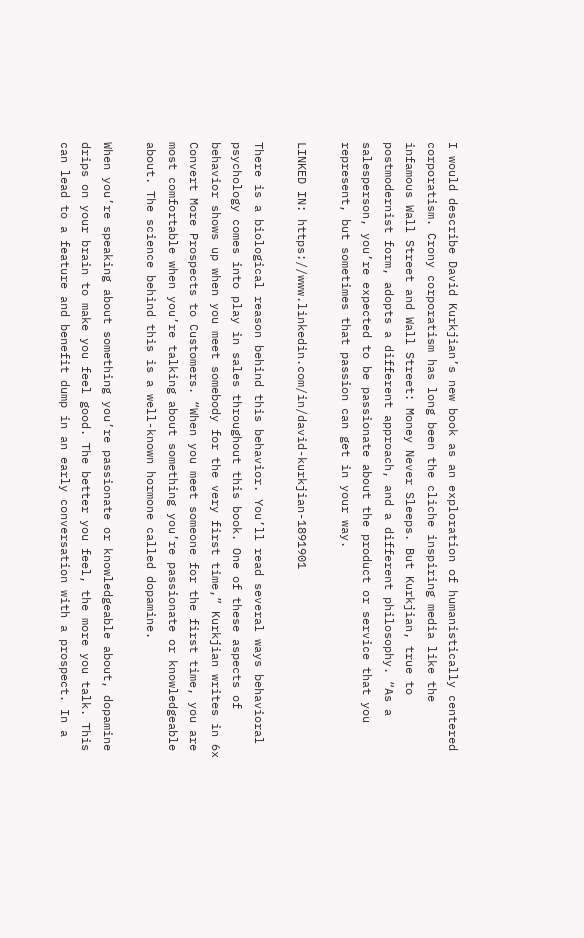I would describe David Kurkjian’s new book as an exploration of humanistically centered corporatism. Crony corporatism has long been the cliche inspiring media like the infamous Wall Street and Wall Street: Money Never Sleeps. But Kurkjian, true to postmodernist form, adopts a different approach, and a different philosophy. “As a salesperson, you’re expected to be passionate about the product or service that you represent, but sometimes that passion can get in your way.

LINKED IN: https://www.linkedin.com/in/david-kurkjian-1891901

There is a biological reason behind this behavior. You’ll read several ways behavioral psychology comes into play in sales throughout this book. One of these aspects of behavior shows up when you meet somebody for the very first time,” Kurkjian writes in 6x Convert More Prospects to Customers. “When you meet someone for the first time, you are most comfortable when you’re talking about something you’re passionate or knowledgeable about. The science behind this is a well-known hormone called dopamine.

When you’re speaking about something you’re passionate or knowledgeable about, dopamine drips on your brain to make you feel good. The better you feel, the more you talk. This can lead to a feature and benefit dump in an early conversation with a prospect. In a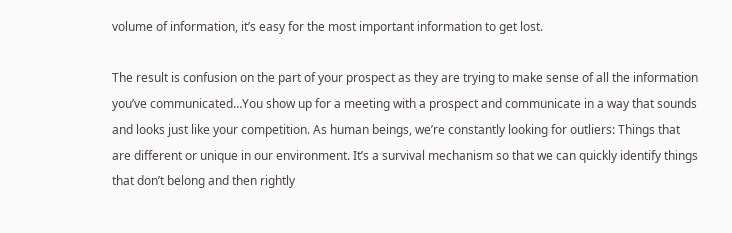volume of information, it’s easy for the most important information to get lost.

The result is confusion on the part of your prospect as they are trying to make sense of all the information you’ve communicated…You show up for a meeting with a prospect and communicate in a way that sounds and looks just like your competition. As human beings, we’re constantly looking for outliers: Things that are different or unique in our environment. It’s a survival mechanism so that we can quickly identify things that don’t belong and then rightly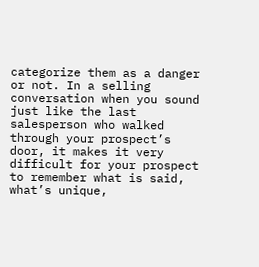categorize them as a danger or not. In a selling conversation when you sound just like the last salesperson who walked through your prospect’s door, it makes it very difficult for your prospect to remember what is said, what’s unique,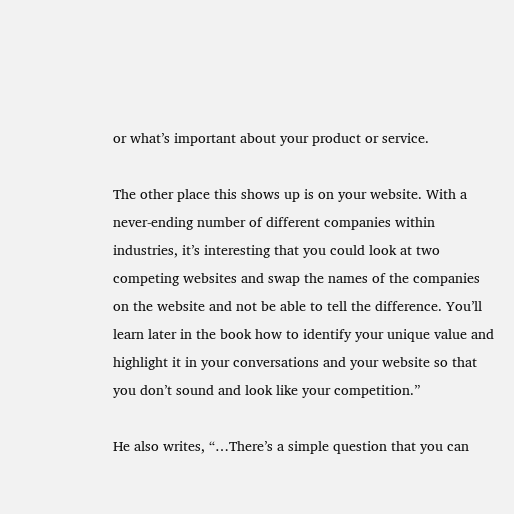or what’s important about your product or service.

The other place this shows up is on your website. With a never-ending number of different companies within industries, it’s interesting that you could look at two competing websites and swap the names of the companies on the website and not be able to tell the difference. You’ll learn later in the book how to identify your unique value and highlight it in your conversations and your website so that you don’t sound and look like your competition.”

He also writes, “…There’s a simple question that you can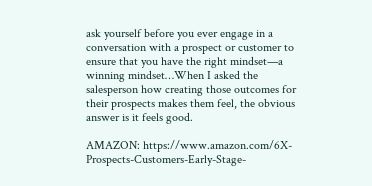ask yourself before you ever engage in a conversation with a prospect or customer to ensure that you have the right mindset—a winning mindset…When I asked the salesperson how creating those outcomes for their prospects makes them feel, the obvious answer is it feels good.

AMAZON: https://www.amazon.com/6X-Prospects-Customers-Early-Stage-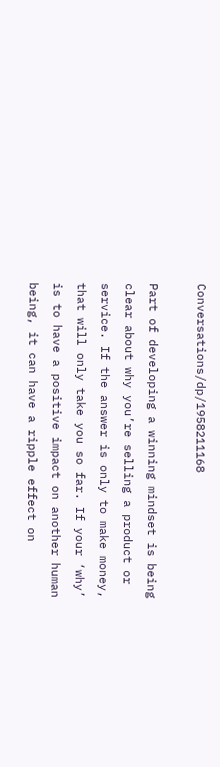Conversations/dp/1958211168

Part of developing a winning mindset is being clear about why you’re selling a product or service. If the answer is only to make money, that will only take you so far. If your ‘why’ is to have a positive impact on another human being, it can have a ripple effect on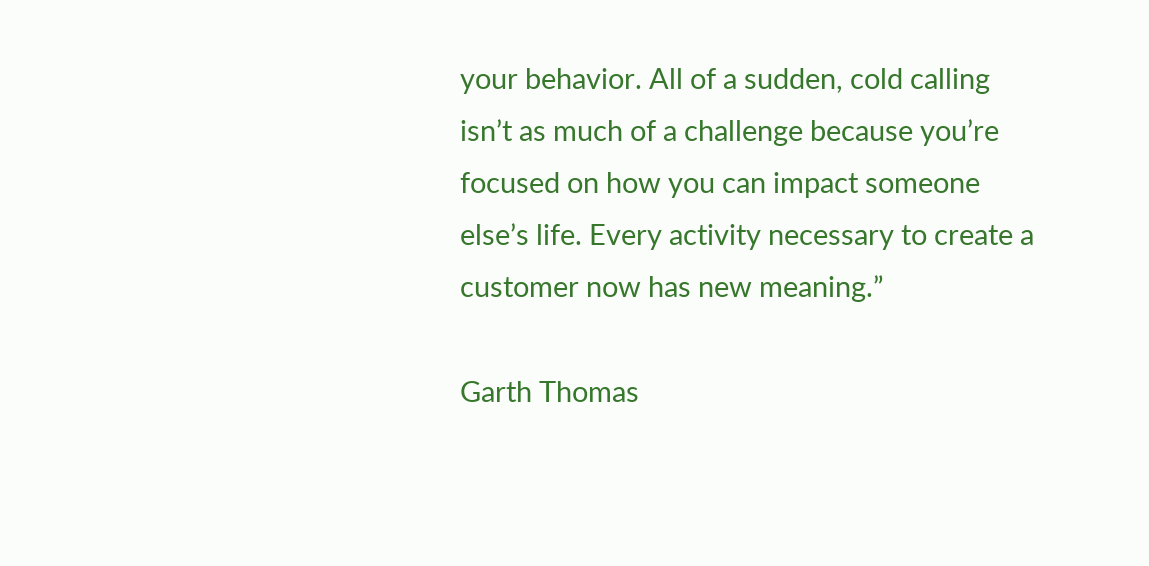your behavior. All of a sudden, cold calling isn’t as much of a challenge because you’re focused on how you can impact someone else’s life. Every activity necessary to create a customer now has new meaning.”

Garth Thomas